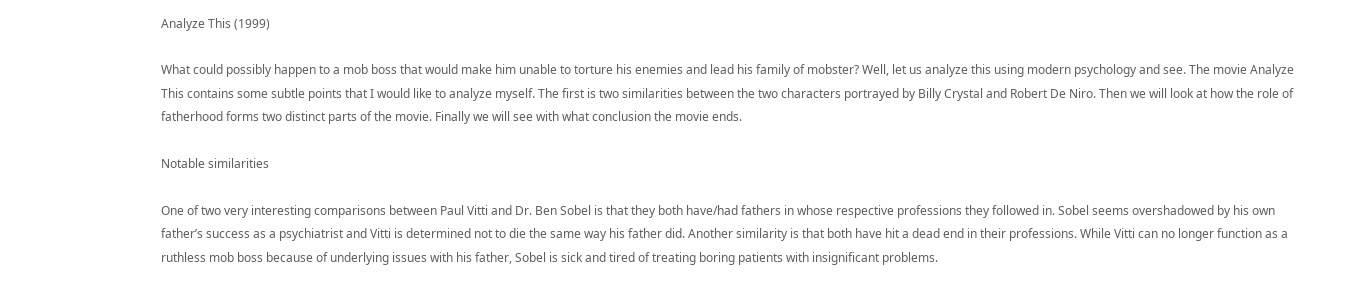Analyze This (1999)

What could possibly happen to a mob boss that would make him unable to torture his enemies and lead his family of mobster? Well, let us analyze this using modern psychology and see. The movie Analyze This contains some subtle points that I would like to analyze myself. The first is two similarities between the two characters portrayed by Billy Crystal and Robert De Niro. Then we will look at how the role of fatherhood forms two distinct parts of the movie. Finally we will see with what conclusion the movie ends.

Notable similarities

One of two very interesting comparisons between Paul Vitti and Dr. Ben Sobel is that they both have/had fathers in whose respective professions they followed in. Sobel seems overshadowed by his own father’s success as a psychiatrist and Vitti is determined not to die the same way his father did. Another similarity is that both have hit a dead end in their professions. While Vitti can no longer function as a ruthless mob boss because of underlying issues with his father, Sobel is sick and tired of treating boring patients with insignificant problems.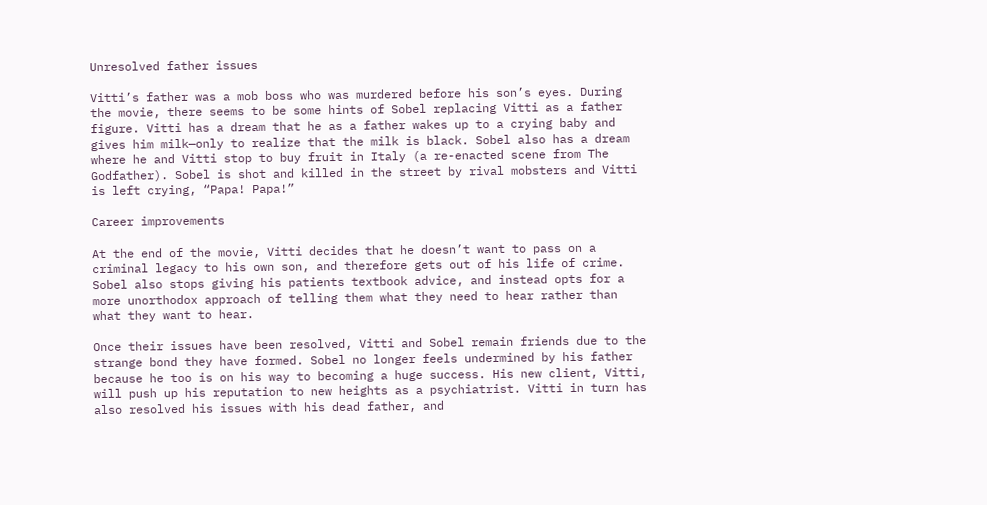Unresolved father issues

Vitti’s father was a mob boss who was murdered before his son’s eyes. During the movie, there seems to be some hints of Sobel replacing Vitti as a father figure. Vitti has a dream that he as a father wakes up to a crying baby and gives him milk—only to realize that the milk is black. Sobel also has a dream where he and Vitti stop to buy fruit in Italy (a re-enacted scene from The Godfather). Sobel is shot and killed in the street by rival mobsters and Vitti is left crying, “Papa! Papa!”

Career improvements

At the end of the movie, Vitti decides that he doesn’t want to pass on a criminal legacy to his own son, and therefore gets out of his life of crime. Sobel also stops giving his patients textbook advice, and instead opts for a more unorthodox approach of telling them what they need to hear rather than what they want to hear.

Once their issues have been resolved, Vitti and Sobel remain friends due to the strange bond they have formed. Sobel no longer feels undermined by his father because he too is on his way to becoming a huge success. His new client, Vitti, will push up his reputation to new heights as a psychiatrist. Vitti in turn has also resolved his issues with his dead father, and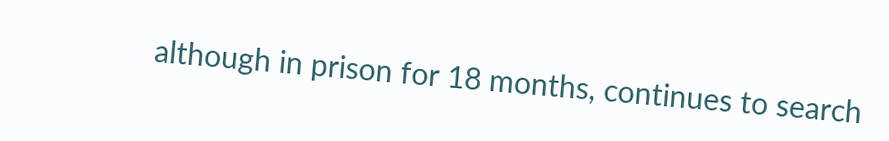although in prison for 18 months, continues to search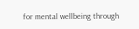for mental wellbeing through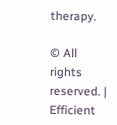therapy.

© All rights reserved. | Efficient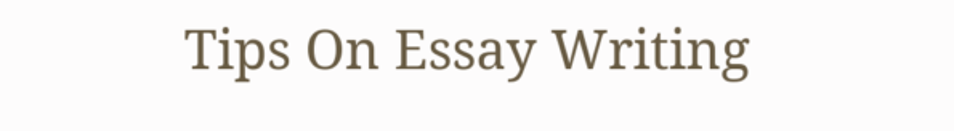Tips On Essay Writing